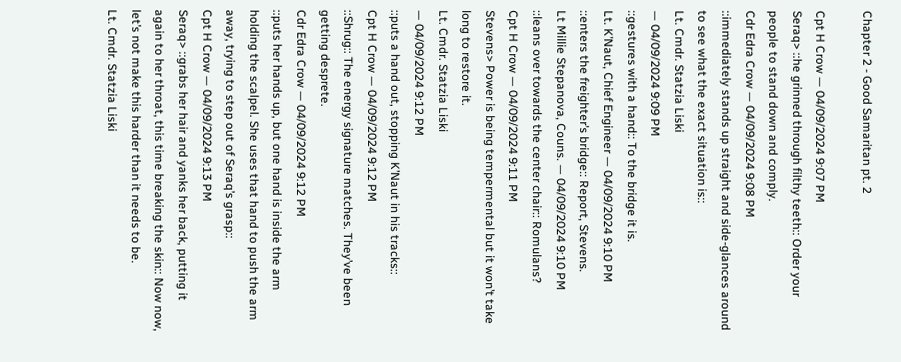Chapter 2 - Good Samaritan pt. 2

Cpt H Crow — 04/09/2024 9:07 PM
Seraq> ::he grinned through filthy teeth:: Order your people to stand down and comply.
Cdr Edra Crow — 04/09/2024 9:08 PM
::immediately stands up straight and side-glances around to see what the exact situation is::
Lt. Cmdr. Statzia Liski
— 04/09/2024 9:09 PM
::gestures with a hand:: To the bridge it is.
Lt. K’Naut, Chief Engineer — 04/09/2024 9:10 PM
::enters the freighter’s bridge:: Report, Stevens.
Lt Millie Stepanova, Couns. — 04/09/2024 9:10 PM
::leans over towards the center chair:: Romulans?
Cpt H Crow — 04/09/2024 9:11 PM
Stevens> Power is being tempermental but it won’t take long to restore it.
Lt. Cmdr. Statzia Liski
— 04/09/2024 9:12 PM
::puts a hand out, stopping K’Naut in his tracks::
Cpt H Crow — 04/09/2024 9:12 PM
::Shrug:: The energy signature matches. They’ve been getting desprete.
Cdr Edra Crow — 04/09/2024 9:12 PM
::puts her hands up, but one hand is inside the arm holding the scalpel. She uses that hand to push the arm away, trying to step out of Seraq’s grasp::
Cpt H Crow — 04/09/2024 9:13 PM
Seraq> ::grabs her hair and yanks her back, putting it again to her throat, this time breaking the skin:: Now now, let’s not make this harder than it needs to be.
Lt. Cmdr. Statzia Liski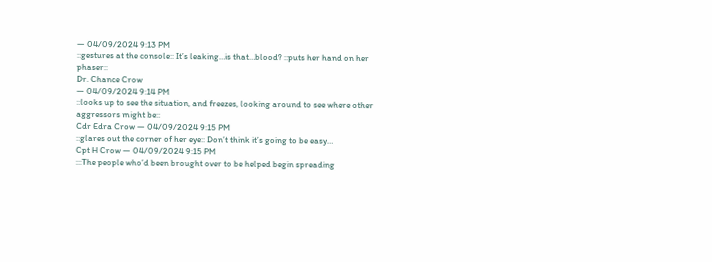— 04/09/2024 9:13 PM
::gestures at the console:: It’s leaking…is that…blood? ::puts her hand on her phaser::
Dr. Chance Crow
— 04/09/2024 9:14 PM
::looks up to see the situation, and freezes, looking around to see where other aggressors might be::
Cdr Edra Crow — 04/09/2024 9:15 PM
::glares out the corner of her eye:: Don’t think it’s going to be easy…
Cpt H Crow — 04/09/2024 9:15 PM
:::The people who’d been brought over to be helped begin spreading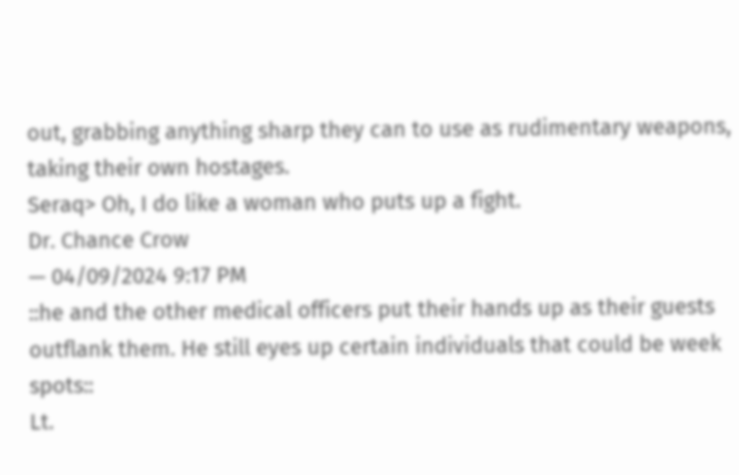out, grabbing anything sharp they can to use as rudimentary weapons, taking their own hostages.
Seraq> Oh, I do like a woman who puts up a fight.
Dr. Chance Crow
— 04/09/2024 9:17 PM
::he and the other medical officers put their hands up as their guests outflank them. He still eyes up certain individuals that could be week spots::
Lt.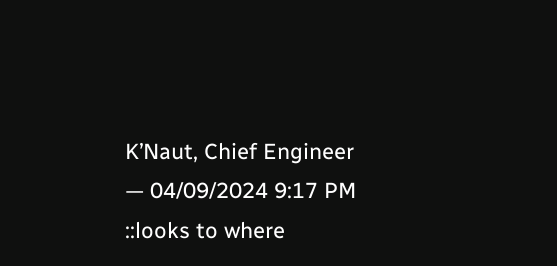K’Naut, Chief Engineer — 04/09/2024 9:17 PM
::looks to where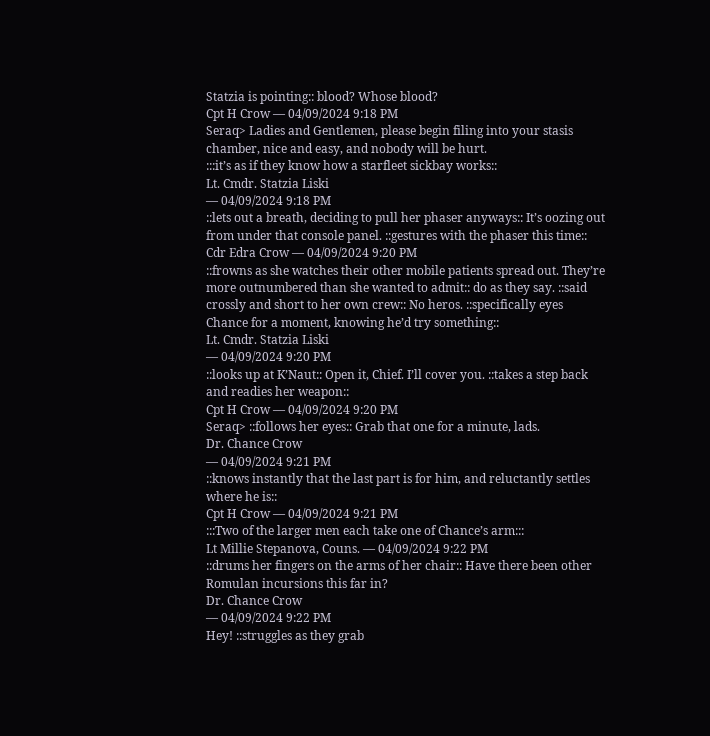Statzia is pointing:: blood? Whose blood?
Cpt H Crow — 04/09/2024 9:18 PM
Seraq> Ladies and Gentlemen, please begin filing into your stasis chamber, nice and easy, and nobody will be hurt.
:::it’s as if they know how a starfleet sickbay works::
Lt. Cmdr. Statzia Liski
— 04/09/2024 9:18 PM
::lets out a breath, deciding to pull her phaser anyways:: It’s oozing out from under that console panel. ::gestures with the phaser this time::
Cdr Edra Crow — 04/09/2024 9:20 PM
::frowns as she watches their other mobile patients spread out. They’re more outnumbered than she wanted to admit:: do as they say. ::said crossly and short to her own crew:: No heros. ::specifically eyes Chance for a moment, knowing he’d try something::
Lt. Cmdr. Statzia Liski
— 04/09/2024 9:20 PM
::looks up at K’Naut:: Open it, Chief. I’ll cover you. ::takes a step back and readies her weapon::
Cpt H Crow — 04/09/2024 9:20 PM
Seraq> ::follows her eyes:: Grab that one for a minute, lads.
Dr. Chance Crow
— 04/09/2024 9:21 PM
::knows instantly that the last part is for him, and reluctantly settles where he is::
Cpt H Crow — 04/09/2024 9:21 PM
:::Two of the larger men each take one of Chance’s arm:::
Lt Millie Stepanova, Couns. — 04/09/2024 9:22 PM
::drums her fingers on the arms of her chair:: Have there been other Romulan incursions this far in?
Dr. Chance Crow
— 04/09/2024 9:22 PM
Hey! ::struggles as they grab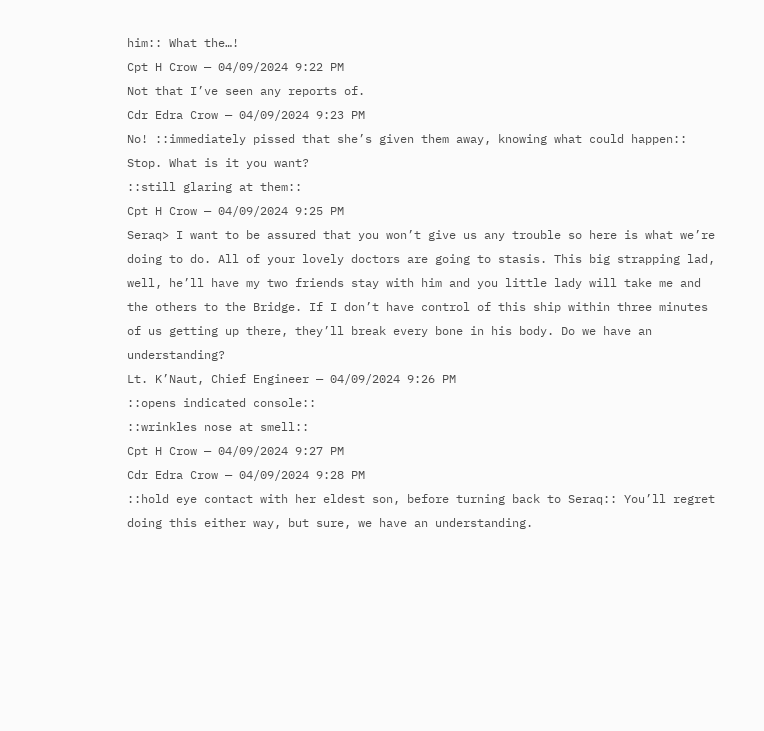him:: What the…!
Cpt H Crow — 04/09/2024 9:22 PM
Not that I’ve seen any reports of.
Cdr Edra Crow — 04/09/2024 9:23 PM
No! ::immediately pissed that she’s given them away, knowing what could happen:: Stop. What is it you want?
::still glaring at them::
Cpt H Crow — 04/09/2024 9:25 PM
Seraq> I want to be assured that you won’t give us any trouble so here is what we’re doing to do. All of your lovely doctors are going to stasis. This big strapping lad, well, he’ll have my two friends stay with him and you little lady will take me and the others to the Bridge. If I don’t have control of this ship within three minutes of us getting up there, they’ll break every bone in his body. Do we have an understanding?
Lt. K’Naut, Chief Engineer — 04/09/2024 9:26 PM
::opens indicated console::
::wrinkles nose at smell::
Cpt H Crow — 04/09/2024 9:27 PM
Cdr Edra Crow — 04/09/2024 9:28 PM
::hold eye contact with her eldest son, before turning back to Seraq:: You’ll regret doing this either way, but sure, we have an understanding.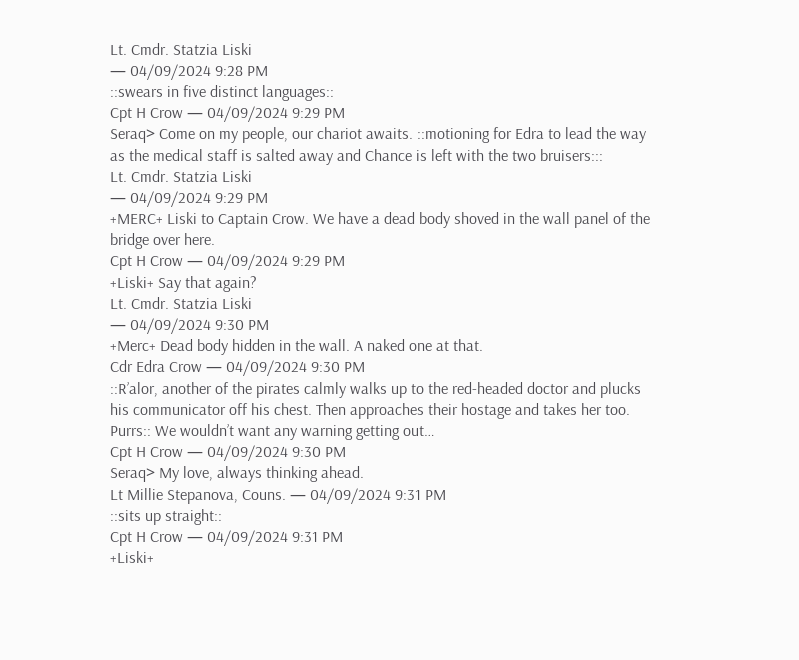Lt. Cmdr. Statzia Liski
— 04/09/2024 9:28 PM
::swears in five distinct languages::
Cpt H Crow — 04/09/2024 9:29 PM
Seraq> Come on my people, our chariot awaits. ::motioning for Edra to lead the way as the medical staff is salted away and Chance is left with the two bruisers:::
Lt. Cmdr. Statzia Liski
— 04/09/2024 9:29 PM
+MERC+ Liski to Captain Crow. We have a dead body shoved in the wall panel of the bridge over here.
Cpt H Crow — 04/09/2024 9:29 PM
+Liski+ Say that again?
Lt. Cmdr. Statzia Liski
— 04/09/2024 9:30 PM
+Merc+ Dead body hidden in the wall. A naked one at that.
Cdr Edra Crow — 04/09/2024 9:30 PM
::R’alor, another of the pirates calmly walks up to the red-headed doctor and plucks his communicator off his chest. Then approaches their hostage and takes her too. Purrs:: We wouldn’t want any warning getting out…
Cpt H Crow — 04/09/2024 9:30 PM
Seraq> My love, always thinking ahead.
Lt Millie Stepanova, Couns. — 04/09/2024 9:31 PM
::sits up straight::
Cpt H Crow — 04/09/2024 9:31 PM
+Liski+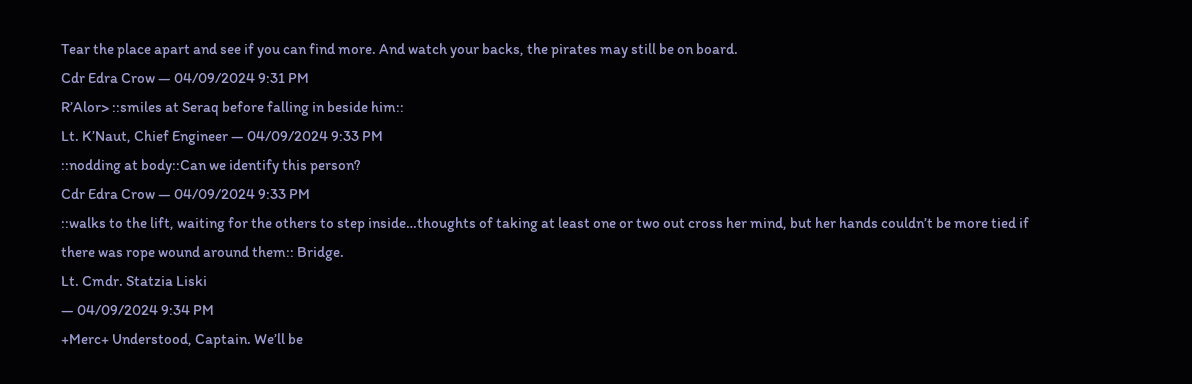Tear the place apart and see if you can find more. And watch your backs, the pirates may still be on board.
Cdr Edra Crow — 04/09/2024 9:31 PM
R’Alor> ::smiles at Seraq before falling in beside him::
Lt. K’Naut, Chief Engineer — 04/09/2024 9:33 PM
::nodding at body::Can we identify this person?
Cdr Edra Crow — 04/09/2024 9:33 PM
::walks to the lift, waiting for the others to step inside…thoughts of taking at least one or two out cross her mind, but her hands couldn’t be more tied if there was rope wound around them:: Bridge.
Lt. Cmdr. Statzia Liski
— 04/09/2024 9:34 PM
+Merc+ Understood, Captain. We’ll be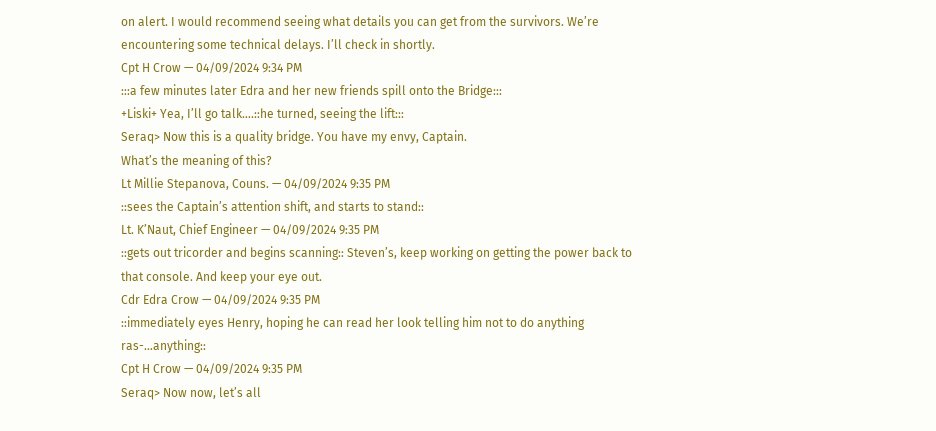on alert. I would recommend seeing what details you can get from the survivors. We’re encountering some technical delays. I’ll check in shortly.
Cpt H Crow — 04/09/2024 9:34 PM
:::a few minutes later Edra and her new friends spill onto the Bridge:::
+Liski+ Yea, I’ll go talk….::he turned, seeing the lift:::
Seraq> Now this is a quality bridge. You have my envy, Captain.
What’s the meaning of this?
Lt Millie Stepanova, Couns. — 04/09/2024 9:35 PM
::sees the Captain’s attention shift, and starts to stand::
Lt. K’Naut, Chief Engineer — 04/09/2024 9:35 PM
::gets out tricorder and begins scanning:: Steven’s, keep working on getting the power back to that console. And keep your eye out.
Cdr Edra Crow — 04/09/2024 9:35 PM
::immediately eyes Henry, hoping he can read her look telling him not to do anything ras-…anything::
Cpt H Crow — 04/09/2024 9:35 PM
Seraq> Now now, let’s all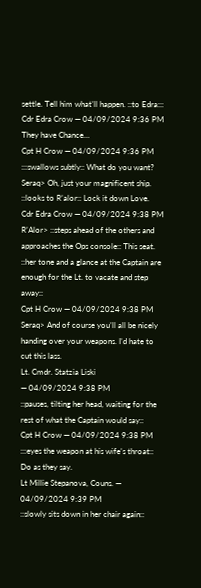settle. Tell him what’ll happen. ::to Edra:::
Cdr Edra Crow — 04/09/2024 9:36 PM
They have Chance…
Cpt H Crow — 04/09/2024 9:36 PM
:::swallows subtly:: What do you want?
Seraq> Oh, just your magnificent ship. ::looks to R’alor:: Lock it down Love.
Cdr Edra Crow — 04/09/2024 9:38 PM
R’Alor> ::steps ahead of the others and approaches the Ops console:: This seat. ::her tone and a glance at the Captain are enough for the Lt. to vacate and step away::
Cpt H Crow — 04/09/2024 9:38 PM
Seraq> And of course you’ll all be nicely handing over your weapons. I’d hate to cut this lass.
Lt. Cmdr. Statzia Liski
— 04/09/2024 9:38 PM
::pauses, tilting her head, waiting for the rest of what the Captain would say::
Cpt H Crow — 04/09/2024 9:38 PM
:::eyes the weapon at his wife’s throat:: Do as they say.
Lt Millie Stepanova, Couns. — 04/09/2024 9:39 PM
::slowly sits down in her chair again::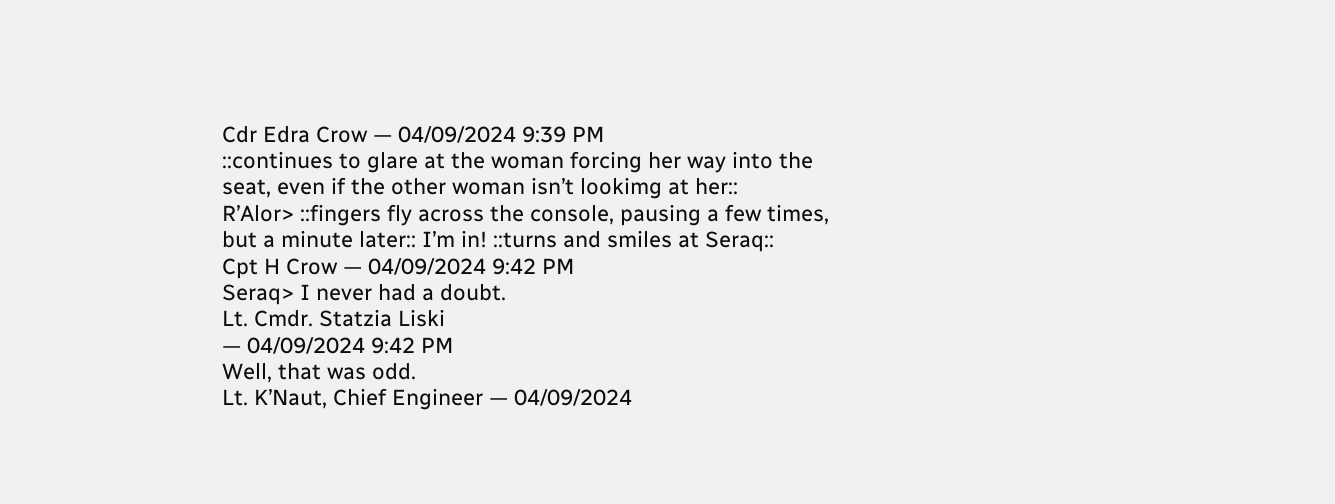Cdr Edra Crow — 04/09/2024 9:39 PM
::continues to glare at the woman forcing her way into the seat, even if the other woman isn’t lookimg at her::
R’Alor> ::fingers fly across the console, pausing a few times, but a minute later:: I’m in! ::turns and smiles at Seraq::
Cpt H Crow — 04/09/2024 9:42 PM
Seraq> I never had a doubt.
Lt. Cmdr. Statzia Liski
— 04/09/2024 9:42 PM
Well, that was odd.
Lt. K’Naut, Chief Engineer — 04/09/2024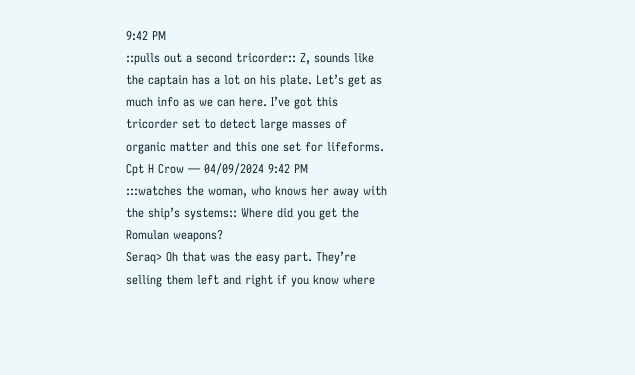9:42 PM
::pulls out a second tricorder:: Z, sounds like the captain has a lot on his plate. Let’s get as much info as we can here. I’ve got this tricorder set to detect large masses of organic matter and this one set for lifeforms.
Cpt H Crow — 04/09/2024 9:42 PM
:::watches the woman, who knows her away with the ship’s systems:: Where did you get the Romulan weapons?
Seraq> Oh that was the easy part. They’re selling them left and right if you know where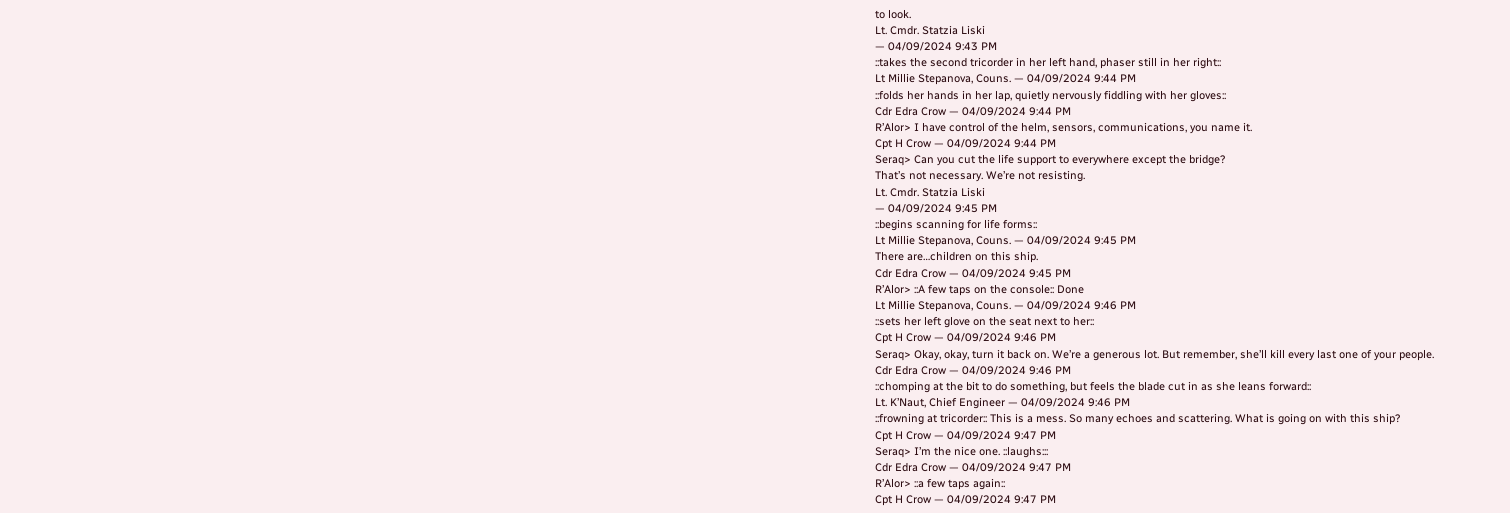to look.
Lt. Cmdr. Statzia Liski
— 04/09/2024 9:43 PM
::takes the second tricorder in her left hand, phaser still in her right::
Lt Millie Stepanova, Couns. — 04/09/2024 9:44 PM
::folds her hands in her lap, quietly nervously fiddling with her gloves::
Cdr Edra Crow — 04/09/2024 9:44 PM
R’Alor> I have control of the helm, sensors, communications, you name it.
Cpt H Crow — 04/09/2024 9:44 PM
Seraq> Can you cut the life support to everywhere except the bridge?
That’s not necessary. We’re not resisting.
Lt. Cmdr. Statzia Liski
— 04/09/2024 9:45 PM
::begins scanning for life forms::
Lt Millie Stepanova, Couns. — 04/09/2024 9:45 PM
There are…children on this ship.
Cdr Edra Crow — 04/09/2024 9:45 PM
R’Alor> ::A few taps on the console:: Done
Lt Millie Stepanova, Couns. — 04/09/2024 9:46 PM
::sets her left glove on the seat next to her::
Cpt H Crow — 04/09/2024 9:46 PM
Seraq> Okay, okay, turn it back on. We’re a generous lot. But remember, she’ll kill every last one of your people.
Cdr Edra Crow — 04/09/2024 9:46 PM
::chomping at the bit to do something, but feels the blade cut in as she leans forward::
Lt. K’Naut, Chief Engineer — 04/09/2024 9:46 PM
::frowning at tricorder:: This is a mess. So many echoes and scattering. What is going on with this ship?
Cpt H Crow — 04/09/2024 9:47 PM
Seraq> I’m the nice one. ::laughs:::
Cdr Edra Crow — 04/09/2024 9:47 PM
R’Alor> ::a few taps again::
Cpt H Crow — 04/09/2024 9:47 PM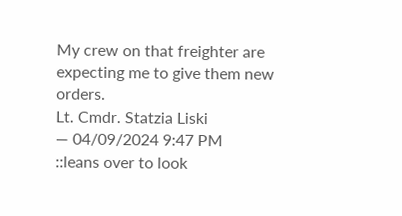My crew on that freighter are expecting me to give them new orders.
Lt. Cmdr. Statzia Liski
— 04/09/2024 9:47 PM
::leans over to look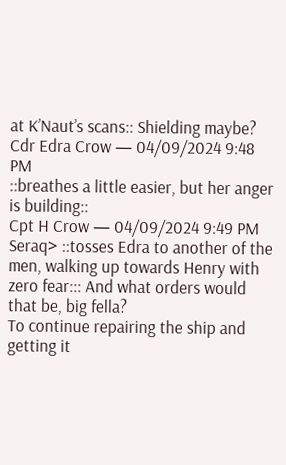at K’Naut’s scans:: Shielding maybe?
Cdr Edra Crow — 04/09/2024 9:48 PM
::breathes a little easier, but her anger is building::
Cpt H Crow — 04/09/2024 9:49 PM
Seraq> ::tosses Edra to another of the men, walking up towards Henry with zero fear::: And what orders would that be, big fella?
To continue repairing the ship and getting it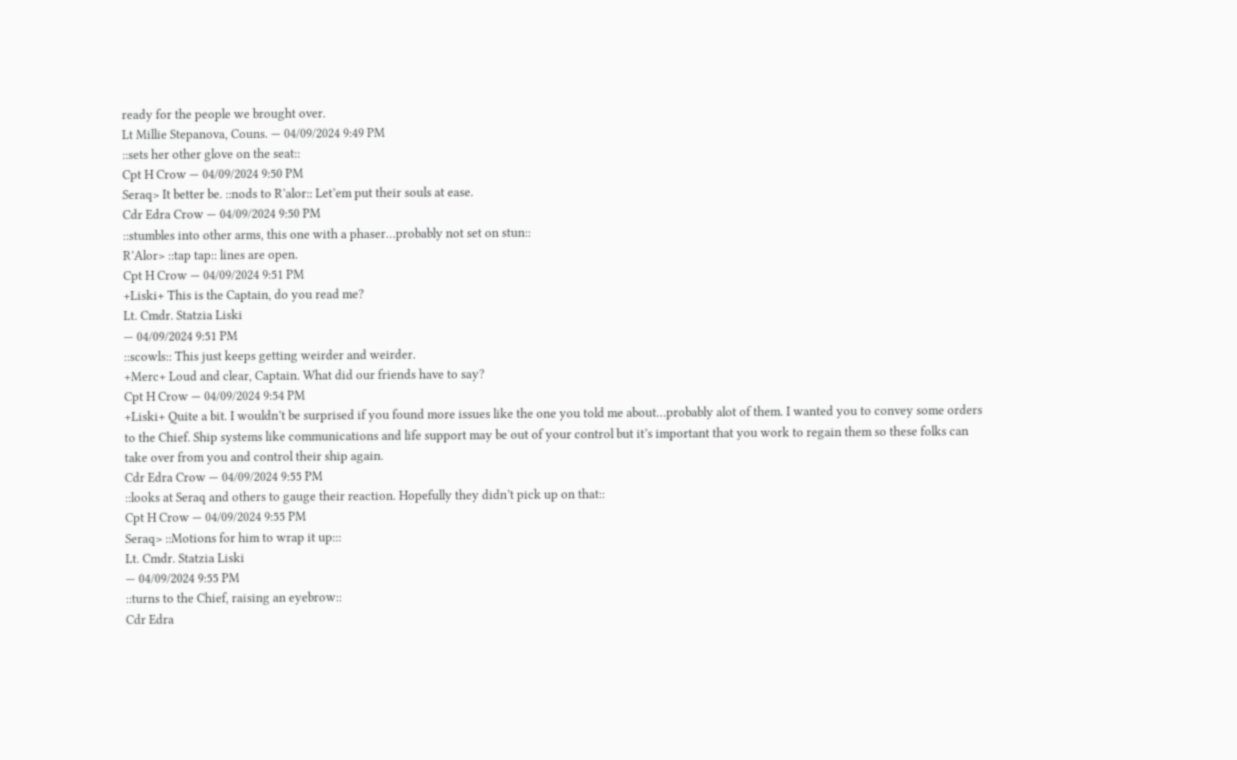ready for the people we brought over.
Lt Millie Stepanova, Couns. — 04/09/2024 9:49 PM
::sets her other glove on the seat::
Cpt H Crow — 04/09/2024 9:50 PM
Seraq> It better be. ::nods to R’alor:: Let’em put their souls at ease.
Cdr Edra Crow — 04/09/2024 9:50 PM
::stumbles into other arms, this one with a phaser…probably not set on stun::
R’Alor> ::tap tap:: lines are open.
Cpt H Crow — 04/09/2024 9:51 PM
+Liski+ This is the Captain, do you read me?
Lt. Cmdr. Statzia Liski
— 04/09/2024 9:51 PM
::scowls:: This just keeps getting weirder and weirder.
+Merc+ Loud and clear, Captain. What did our friends have to say?
Cpt H Crow — 04/09/2024 9:54 PM
+Liski+ Quite a bit. I wouldn’t be surprised if you found more issues like the one you told me about…probably alot of them. I wanted you to convey some orders to the Chief. Ship systems like communications and life support may be out of your control but it’s important that you work to regain them so these folks can take over from you and control their ship again.
Cdr Edra Crow — 04/09/2024 9:55 PM
::looks at Seraq and others to gauge their reaction. Hopefully they didn’t pick up on that::
Cpt H Crow — 04/09/2024 9:55 PM
Seraq> ::Motions for him to wrap it up:::
Lt. Cmdr. Statzia Liski
— 04/09/2024 9:55 PM
::turns to the Chief, raising an eyebrow::
Cdr Edra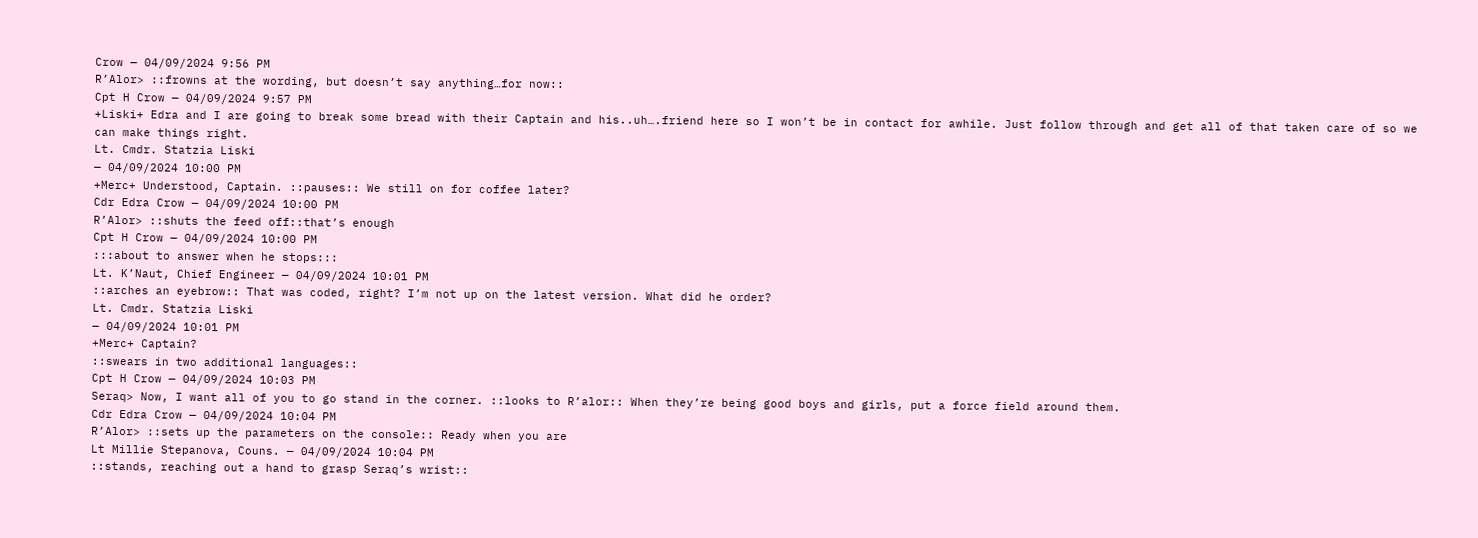Crow — 04/09/2024 9:56 PM
R’Alor> ::frowns at the wording, but doesn’t say anything…for now::
Cpt H Crow — 04/09/2024 9:57 PM
+Liski+ Edra and I are going to break some bread with their Captain and his..uh….friend here so I won’t be in contact for awhile. Just follow through and get all of that taken care of so we can make things right.
Lt. Cmdr. Statzia Liski
— 04/09/2024 10:00 PM
+Merc+ Understood, Captain. ::pauses:: We still on for coffee later?
Cdr Edra Crow — 04/09/2024 10:00 PM
R’Alor> ::shuts the feed off::that’s enough
Cpt H Crow — 04/09/2024 10:00 PM
:::about to answer when he stops:::
Lt. K’Naut, Chief Engineer — 04/09/2024 10:01 PM
::arches an eyebrow:: That was coded, right? I’m not up on the latest version. What did he order?
Lt. Cmdr. Statzia Liski
— 04/09/2024 10:01 PM
+Merc+ Captain?
::swears in two additional languages::
Cpt H Crow — 04/09/2024 10:03 PM
Seraq> Now, I want all of you to go stand in the corner. ::looks to R’alor:: When they’re being good boys and girls, put a force field around them.
Cdr Edra Crow — 04/09/2024 10:04 PM
R’Alor> ::sets up the parameters on the console:: Ready when you are
Lt Millie Stepanova, Couns. — 04/09/2024 10:04 PM
::stands, reaching out a hand to grasp Seraq’s wrist::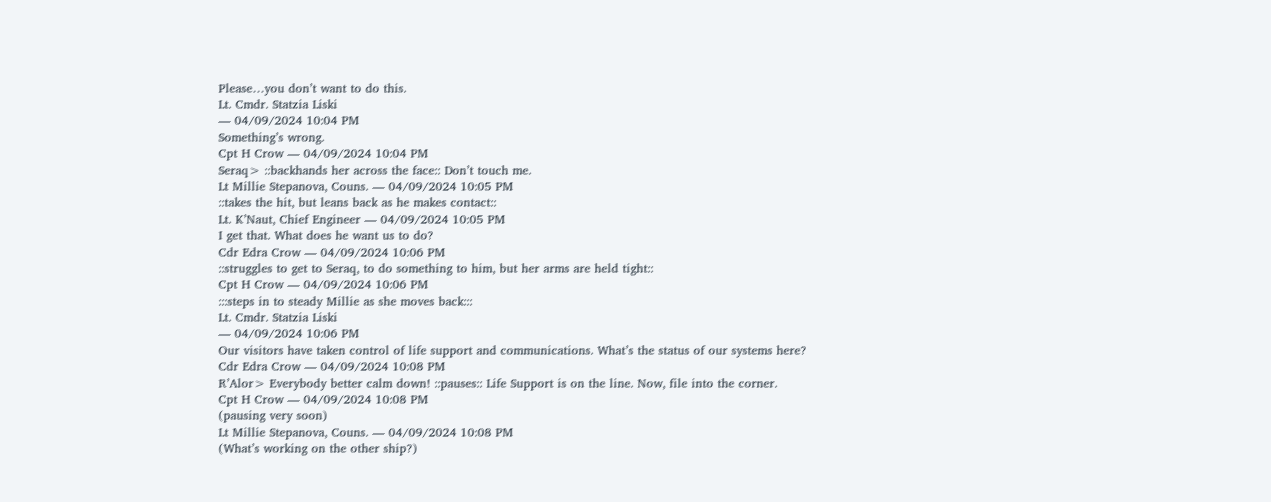Please…you don’t want to do this.
Lt. Cmdr. Statzia Liski
— 04/09/2024 10:04 PM
Something’s wrong.
Cpt H Crow — 04/09/2024 10:04 PM
Seraq> ::backhands her across the face:: Don’t touch me.
Lt Millie Stepanova, Couns. — 04/09/2024 10:05 PM
::takes the hit, but leans back as he makes contact::
Lt. K’Naut, Chief Engineer — 04/09/2024 10:05 PM
I get that. What does he want us to do?
Cdr Edra Crow — 04/09/2024 10:06 PM
::struggles to get to Seraq, to do something to him, but her arms are held tight::
Cpt H Crow — 04/09/2024 10:06 PM
:::steps in to steady Millie as she moves back:::
Lt. Cmdr. Statzia Liski
— 04/09/2024 10:06 PM
Our visitors have taken control of life support and communications. What’s the status of our systems here?
Cdr Edra Crow — 04/09/2024 10:08 PM
R’Alor> Everybody better calm down! ::pauses:: Life Support is on the line. Now, file into the corner.
Cpt H Crow — 04/09/2024 10:08 PM
(pausing very soon)
Lt Millie Stepanova, Couns. — 04/09/2024 10:08 PM
(What’s working on the other ship?)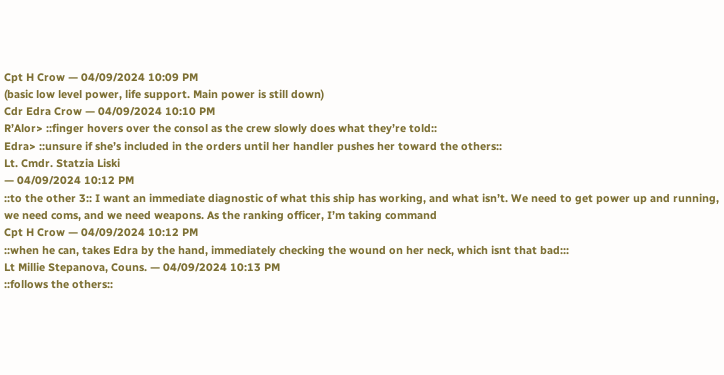Cpt H Crow — 04/09/2024 10:09 PM
(basic low level power, life support. Main power is still down)
Cdr Edra Crow — 04/09/2024 10:10 PM
R’Alor> ::finger hovers over the consol as the crew slowly does what they’re told::
Edra> ::unsure if she’s included in the orders until her handler pushes her toward the others::
Lt. Cmdr. Statzia Liski
— 04/09/2024 10:12 PM
::to the other 3:: I want an immediate diagnostic of what this ship has working, and what isn’t. We need to get power up and running, we need coms, and we need weapons. As the ranking officer, I’m taking command
Cpt H Crow — 04/09/2024 10:12 PM
::when he can, takes Edra by the hand, immediately checking the wound on her neck, which isnt that bad:::
Lt Millie Stepanova, Couns. — 04/09/2024 10:13 PM
::follows the others::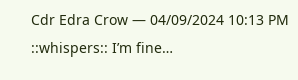Cdr Edra Crow — 04/09/2024 10:13 PM
::whispers:: I’m fine…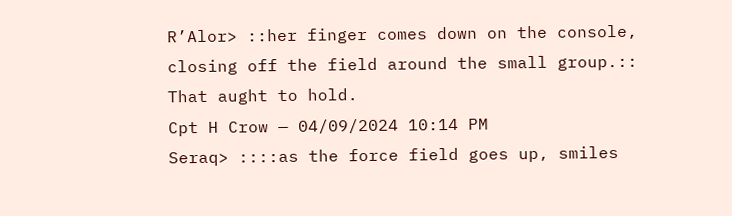R’Alor> ::her finger comes down on the console, closing off the field around the small group.:: That aught to hold.
Cpt H Crow — 04/09/2024 10:14 PM
Seraq> ::::as the force field goes up, smiles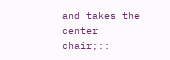and takes the center chair;::